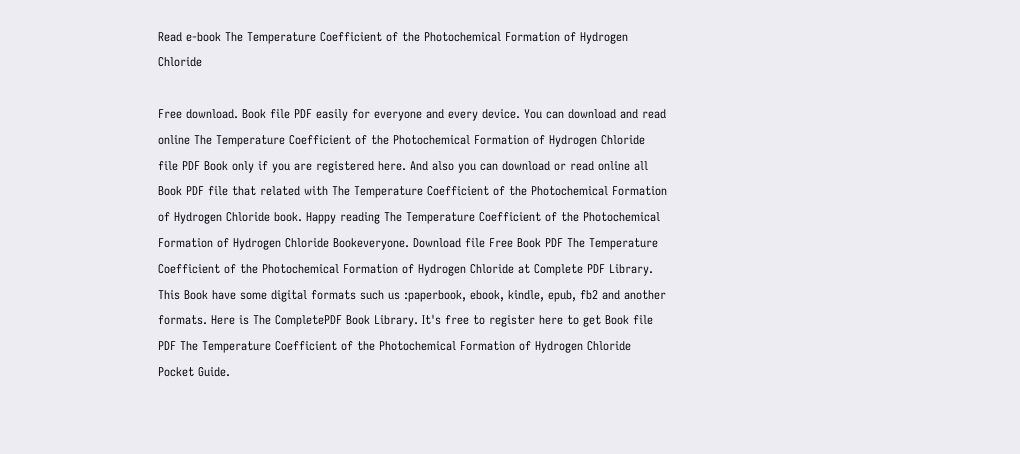Read e-book The Temperature Coefficient of the Photochemical Formation of Hydrogen Chloride

Free download. Book file PDF easily for everyone and every device. You can download and read online The Temperature Coefficient of the Photochemical Formation of Hydrogen Chloride file PDF Book only if you are registered here. And also you can download or read online all Book PDF file that related with The Temperature Coefficient of the Photochemical Formation of Hydrogen Chloride book. Happy reading The Temperature Coefficient of the Photochemical Formation of Hydrogen Chloride Bookeveryone. Download file Free Book PDF The Temperature Coefficient of the Photochemical Formation of Hydrogen Chloride at Complete PDF Library. This Book have some digital formats such us :paperbook, ebook, kindle, epub, fb2 and another formats. Here is The CompletePDF Book Library. It's free to register here to get Book file PDF The Temperature Coefficient of the Photochemical Formation of Hydrogen Chloride Pocket Guide.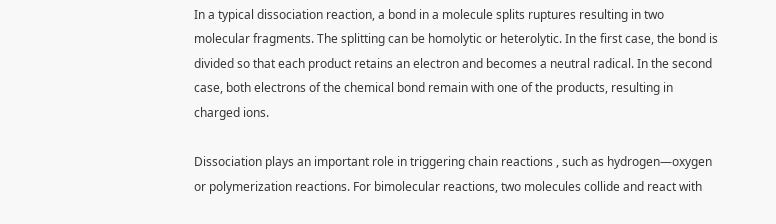In a typical dissociation reaction, a bond in a molecule splits ruptures resulting in two molecular fragments. The splitting can be homolytic or heterolytic. In the first case, the bond is divided so that each product retains an electron and becomes a neutral radical. In the second case, both electrons of the chemical bond remain with one of the products, resulting in charged ions.

Dissociation plays an important role in triggering chain reactions , such as hydrogen—oxygen or polymerization reactions. For bimolecular reactions, two molecules collide and react with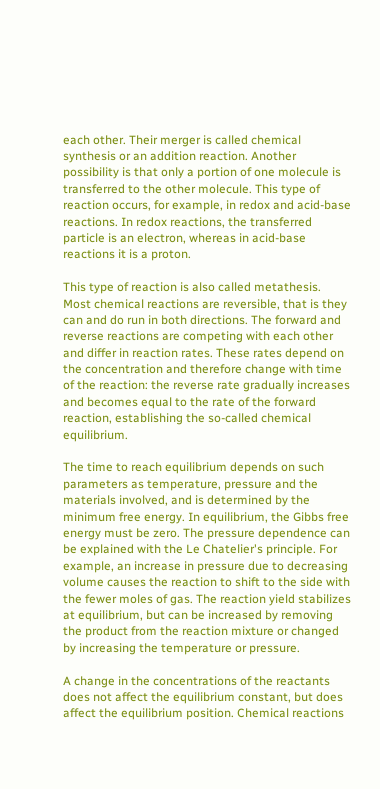each other. Their merger is called chemical synthesis or an addition reaction. Another possibility is that only a portion of one molecule is transferred to the other molecule. This type of reaction occurs, for example, in redox and acid-base reactions. In redox reactions, the transferred particle is an electron, whereas in acid-base reactions it is a proton.

This type of reaction is also called metathesis. Most chemical reactions are reversible, that is they can and do run in both directions. The forward and reverse reactions are competing with each other and differ in reaction rates. These rates depend on the concentration and therefore change with time of the reaction: the reverse rate gradually increases and becomes equal to the rate of the forward reaction, establishing the so-called chemical equilibrium.

The time to reach equilibrium depends on such parameters as temperature, pressure and the materials involved, and is determined by the minimum free energy. In equilibrium, the Gibbs free energy must be zero. The pressure dependence can be explained with the Le Chatelier's principle. For example, an increase in pressure due to decreasing volume causes the reaction to shift to the side with the fewer moles of gas. The reaction yield stabilizes at equilibrium, but can be increased by removing the product from the reaction mixture or changed by increasing the temperature or pressure.

A change in the concentrations of the reactants does not affect the equilibrium constant, but does affect the equilibrium position. Chemical reactions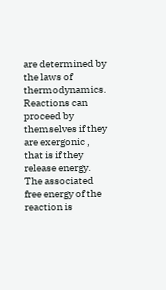are determined by the laws of thermodynamics. Reactions can proceed by themselves if they are exergonic , that is if they release energy. The associated free energy of the reaction is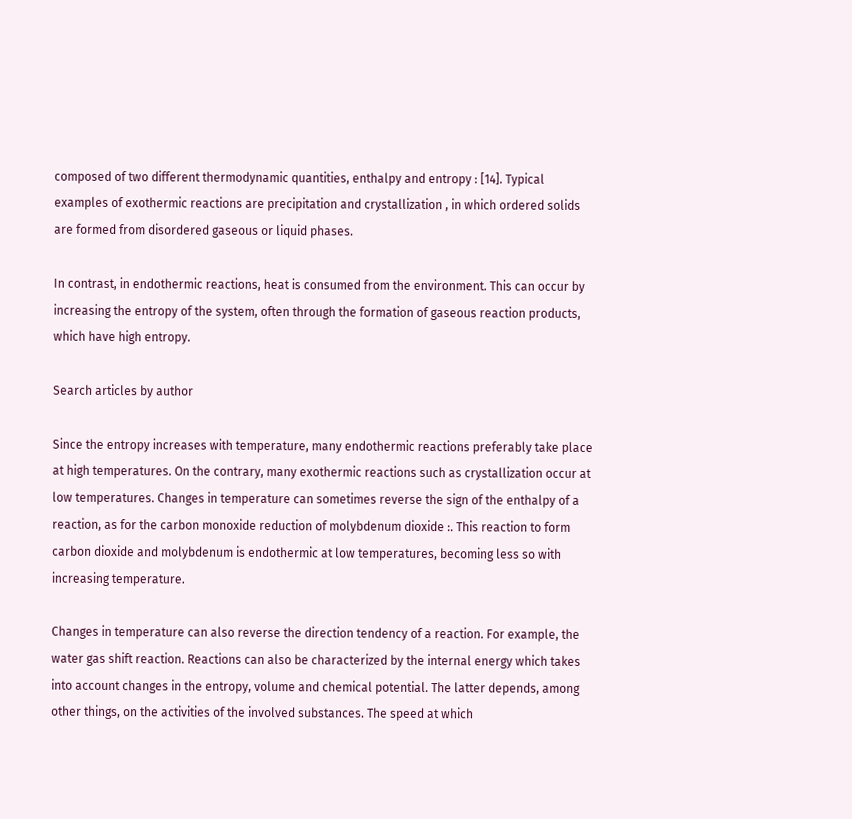composed of two different thermodynamic quantities, enthalpy and entropy : [14]. Typical examples of exothermic reactions are precipitation and crystallization , in which ordered solids are formed from disordered gaseous or liquid phases.

In contrast, in endothermic reactions, heat is consumed from the environment. This can occur by increasing the entropy of the system, often through the formation of gaseous reaction products, which have high entropy.

Search articles by author

Since the entropy increases with temperature, many endothermic reactions preferably take place at high temperatures. On the contrary, many exothermic reactions such as crystallization occur at low temperatures. Changes in temperature can sometimes reverse the sign of the enthalpy of a reaction, as for the carbon monoxide reduction of molybdenum dioxide :. This reaction to form carbon dioxide and molybdenum is endothermic at low temperatures, becoming less so with increasing temperature.

Changes in temperature can also reverse the direction tendency of a reaction. For example, the water gas shift reaction. Reactions can also be characterized by the internal energy which takes into account changes in the entropy, volume and chemical potential. The latter depends, among other things, on the activities of the involved substances. The speed at which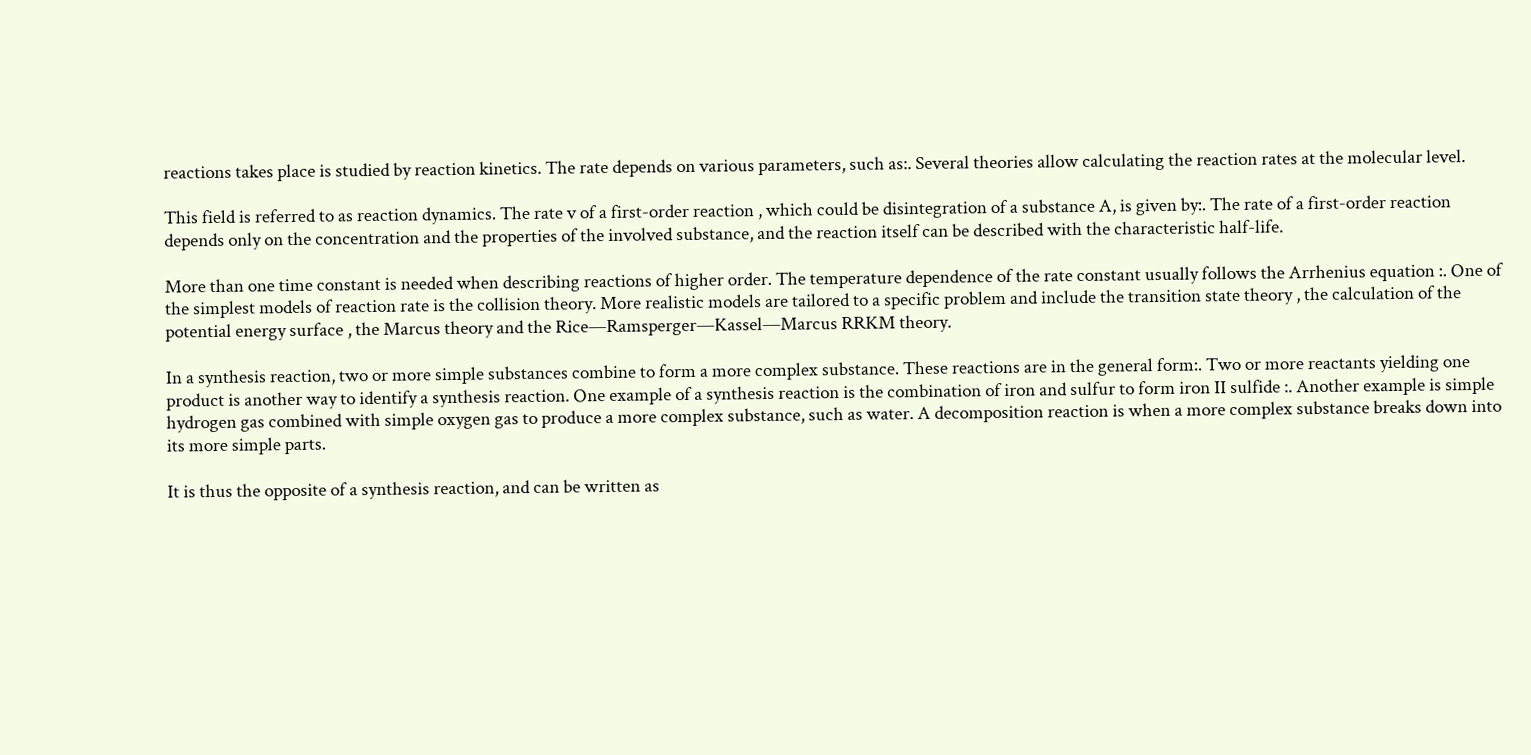reactions takes place is studied by reaction kinetics. The rate depends on various parameters, such as:. Several theories allow calculating the reaction rates at the molecular level.

This field is referred to as reaction dynamics. The rate v of a first-order reaction , which could be disintegration of a substance A, is given by:. The rate of a first-order reaction depends only on the concentration and the properties of the involved substance, and the reaction itself can be described with the characteristic half-life.

More than one time constant is needed when describing reactions of higher order. The temperature dependence of the rate constant usually follows the Arrhenius equation :. One of the simplest models of reaction rate is the collision theory. More realistic models are tailored to a specific problem and include the transition state theory , the calculation of the potential energy surface , the Marcus theory and the Rice—Ramsperger—Kassel—Marcus RRKM theory.

In a synthesis reaction, two or more simple substances combine to form a more complex substance. These reactions are in the general form:. Two or more reactants yielding one product is another way to identify a synthesis reaction. One example of a synthesis reaction is the combination of iron and sulfur to form iron II sulfide :. Another example is simple hydrogen gas combined with simple oxygen gas to produce a more complex substance, such as water. A decomposition reaction is when a more complex substance breaks down into its more simple parts.

It is thus the opposite of a synthesis reaction, and can be written as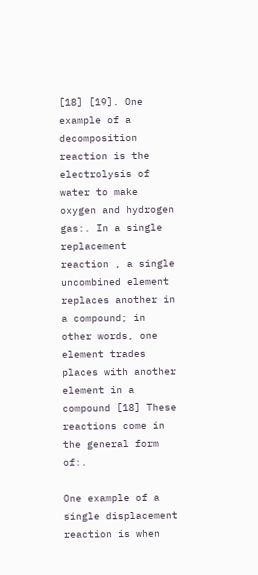[18] [19]. One example of a decomposition reaction is the electrolysis of water to make oxygen and hydrogen gas:. In a single replacement reaction , a single uncombined element replaces another in a compound; in other words, one element trades places with another element in a compound [18] These reactions come in the general form of:.

One example of a single displacement reaction is when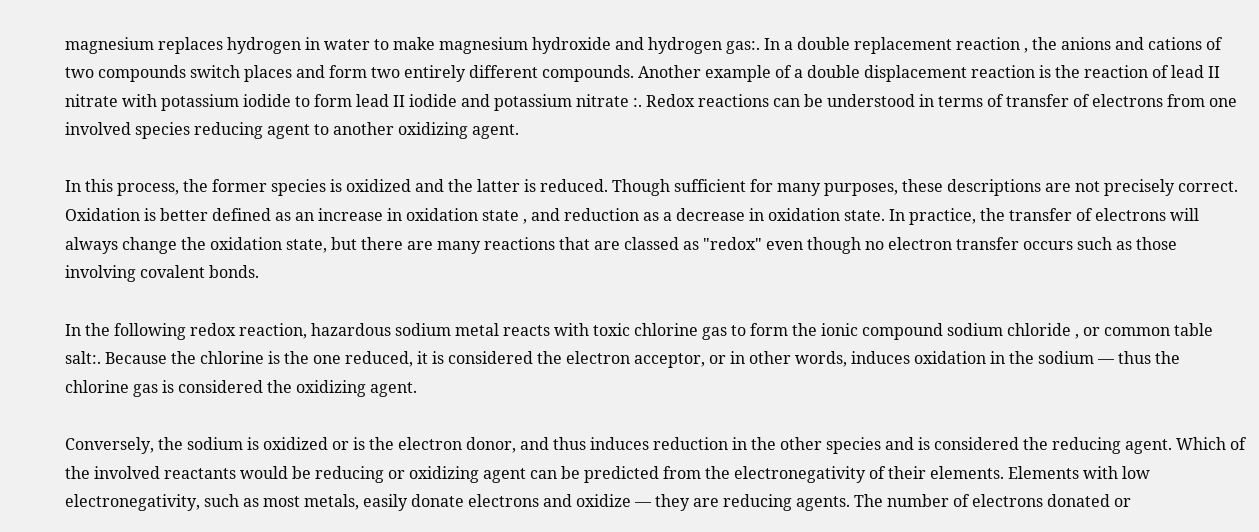magnesium replaces hydrogen in water to make magnesium hydroxide and hydrogen gas:. In a double replacement reaction , the anions and cations of two compounds switch places and form two entirely different compounds. Another example of a double displacement reaction is the reaction of lead II nitrate with potassium iodide to form lead II iodide and potassium nitrate :. Redox reactions can be understood in terms of transfer of electrons from one involved species reducing agent to another oxidizing agent.

In this process, the former species is oxidized and the latter is reduced. Though sufficient for many purposes, these descriptions are not precisely correct. Oxidation is better defined as an increase in oxidation state , and reduction as a decrease in oxidation state. In practice, the transfer of electrons will always change the oxidation state, but there are many reactions that are classed as "redox" even though no electron transfer occurs such as those involving covalent bonds.

In the following redox reaction, hazardous sodium metal reacts with toxic chlorine gas to form the ionic compound sodium chloride , or common table salt:. Because the chlorine is the one reduced, it is considered the electron acceptor, or in other words, induces oxidation in the sodium — thus the chlorine gas is considered the oxidizing agent.

Conversely, the sodium is oxidized or is the electron donor, and thus induces reduction in the other species and is considered the reducing agent. Which of the involved reactants would be reducing or oxidizing agent can be predicted from the electronegativity of their elements. Elements with low electronegativity, such as most metals, easily donate electrons and oxidize — they are reducing agents. The number of electrons donated or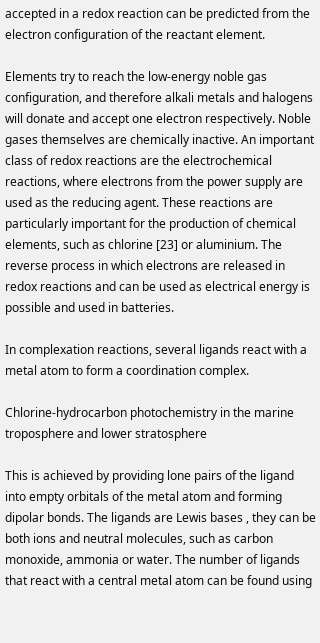accepted in a redox reaction can be predicted from the electron configuration of the reactant element.

Elements try to reach the low-energy noble gas configuration, and therefore alkali metals and halogens will donate and accept one electron respectively. Noble gases themselves are chemically inactive. An important class of redox reactions are the electrochemical reactions, where electrons from the power supply are used as the reducing agent. These reactions are particularly important for the production of chemical elements, such as chlorine [23] or aluminium. The reverse process in which electrons are released in redox reactions and can be used as electrical energy is possible and used in batteries.

In complexation reactions, several ligands react with a metal atom to form a coordination complex.

Chlorine-hydrocarbon photochemistry in the marine troposphere and lower stratosphere

This is achieved by providing lone pairs of the ligand into empty orbitals of the metal atom and forming dipolar bonds. The ligands are Lewis bases , they can be both ions and neutral molecules, such as carbon monoxide, ammonia or water. The number of ligands that react with a central metal atom can be found using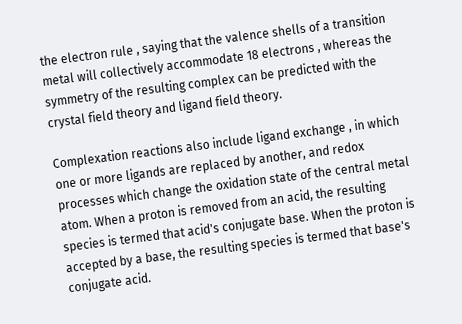the electron rule , saying that the valence shells of a transition metal will collectively accommodate 18 electrons , whereas the symmetry of the resulting complex can be predicted with the crystal field theory and ligand field theory.

Complexation reactions also include ligand exchange , in which one or more ligands are replaced by another, and redox processes which change the oxidation state of the central metal atom. When a proton is removed from an acid, the resulting species is termed that acid's conjugate base. When the proton is accepted by a base, the resulting species is termed that base's conjugate acid.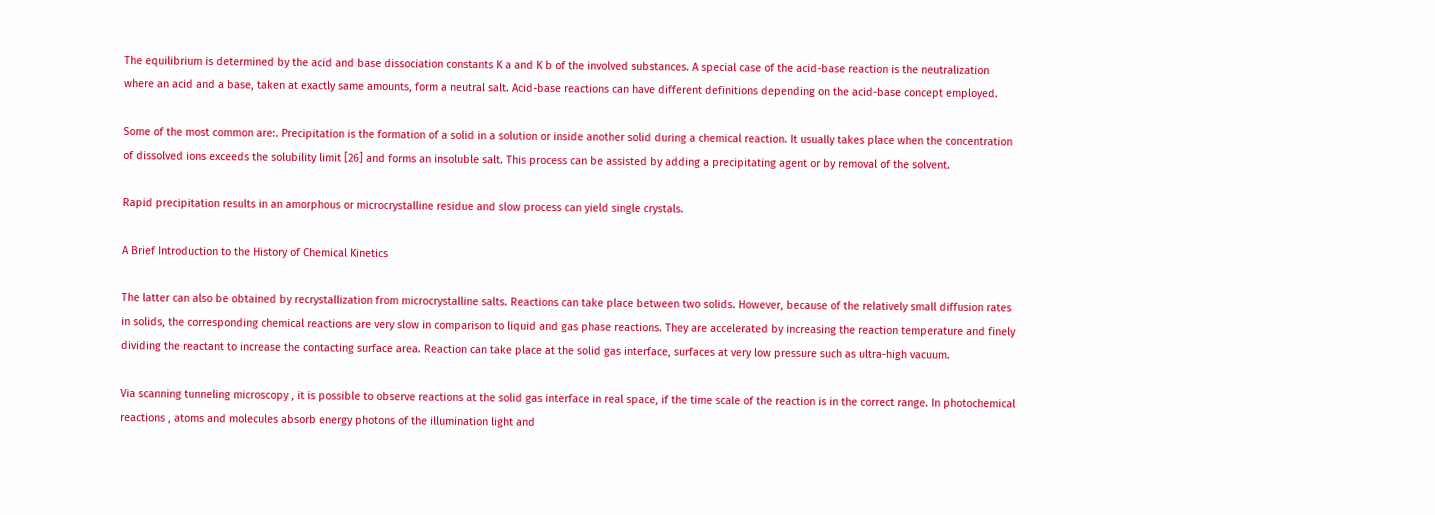The equilibrium is determined by the acid and base dissociation constants K a and K b of the involved substances. A special case of the acid-base reaction is the neutralization where an acid and a base, taken at exactly same amounts, form a neutral salt. Acid-base reactions can have different definitions depending on the acid-base concept employed.

Some of the most common are:. Precipitation is the formation of a solid in a solution or inside another solid during a chemical reaction. It usually takes place when the concentration of dissolved ions exceeds the solubility limit [26] and forms an insoluble salt. This process can be assisted by adding a precipitating agent or by removal of the solvent.

Rapid precipitation results in an amorphous or microcrystalline residue and slow process can yield single crystals.

A Brief Introduction to the History of Chemical Kinetics

The latter can also be obtained by recrystallization from microcrystalline salts. Reactions can take place between two solids. However, because of the relatively small diffusion rates in solids, the corresponding chemical reactions are very slow in comparison to liquid and gas phase reactions. They are accelerated by increasing the reaction temperature and finely dividing the reactant to increase the contacting surface area. Reaction can take place at the solid gas interface, surfaces at very low pressure such as ultra-high vacuum.

Via scanning tunneling microscopy , it is possible to observe reactions at the solid gas interface in real space, if the time scale of the reaction is in the correct range. In photochemical reactions , atoms and molecules absorb energy photons of the illumination light and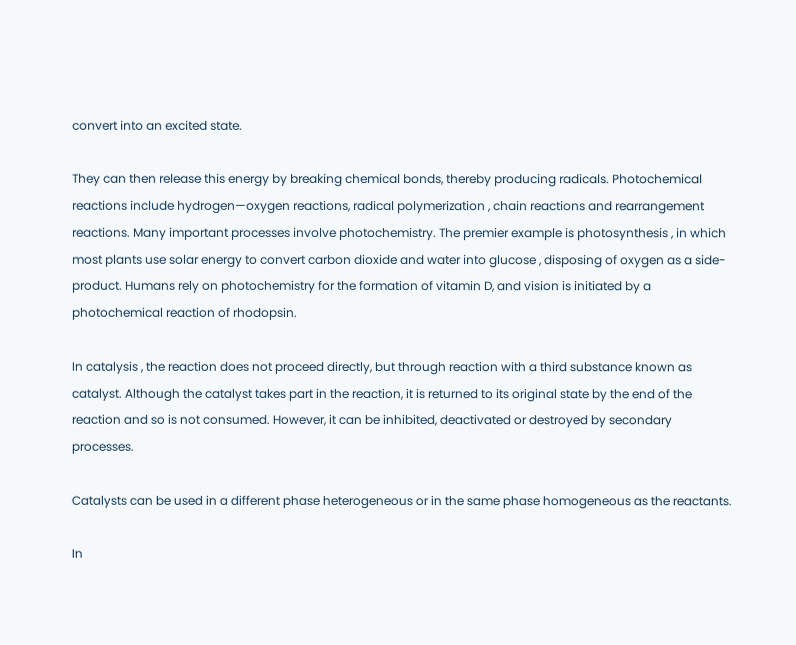convert into an excited state.

They can then release this energy by breaking chemical bonds, thereby producing radicals. Photochemical reactions include hydrogen—oxygen reactions, radical polymerization , chain reactions and rearrangement reactions. Many important processes involve photochemistry. The premier example is photosynthesis , in which most plants use solar energy to convert carbon dioxide and water into glucose , disposing of oxygen as a side-product. Humans rely on photochemistry for the formation of vitamin D, and vision is initiated by a photochemical reaction of rhodopsin.

In catalysis , the reaction does not proceed directly, but through reaction with a third substance known as catalyst. Although the catalyst takes part in the reaction, it is returned to its original state by the end of the reaction and so is not consumed. However, it can be inhibited, deactivated or destroyed by secondary processes.

Catalysts can be used in a different phase heterogeneous or in the same phase homogeneous as the reactants.

In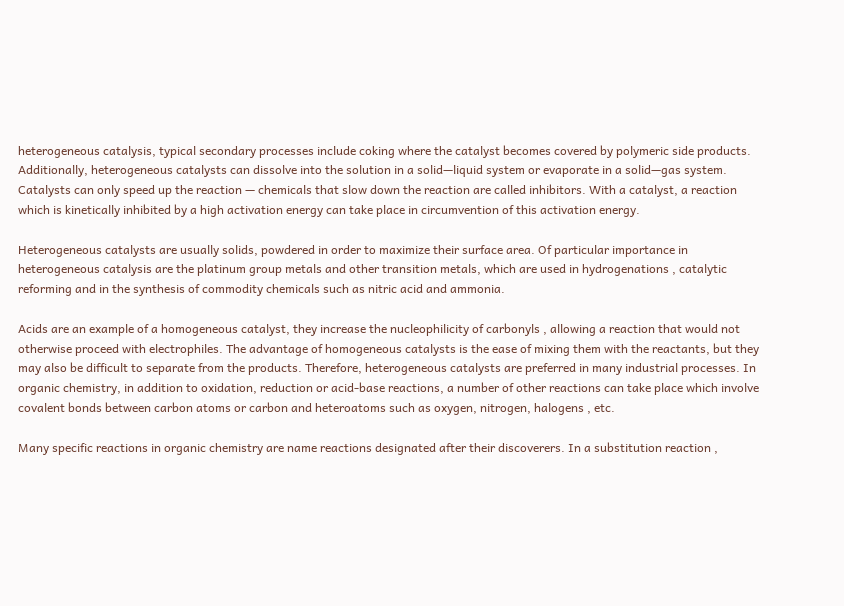heterogeneous catalysis, typical secondary processes include coking where the catalyst becomes covered by polymeric side products. Additionally, heterogeneous catalysts can dissolve into the solution in a solid—liquid system or evaporate in a solid—gas system. Catalysts can only speed up the reaction — chemicals that slow down the reaction are called inhibitors. With a catalyst, a reaction which is kinetically inhibited by a high activation energy can take place in circumvention of this activation energy.

Heterogeneous catalysts are usually solids, powdered in order to maximize their surface area. Of particular importance in heterogeneous catalysis are the platinum group metals and other transition metals, which are used in hydrogenations , catalytic reforming and in the synthesis of commodity chemicals such as nitric acid and ammonia.

Acids are an example of a homogeneous catalyst, they increase the nucleophilicity of carbonyls , allowing a reaction that would not otherwise proceed with electrophiles. The advantage of homogeneous catalysts is the ease of mixing them with the reactants, but they may also be difficult to separate from the products. Therefore, heterogeneous catalysts are preferred in many industrial processes. In organic chemistry, in addition to oxidation, reduction or acid-base reactions, a number of other reactions can take place which involve covalent bonds between carbon atoms or carbon and heteroatoms such as oxygen, nitrogen, halogens , etc.

Many specific reactions in organic chemistry are name reactions designated after their discoverers. In a substitution reaction ,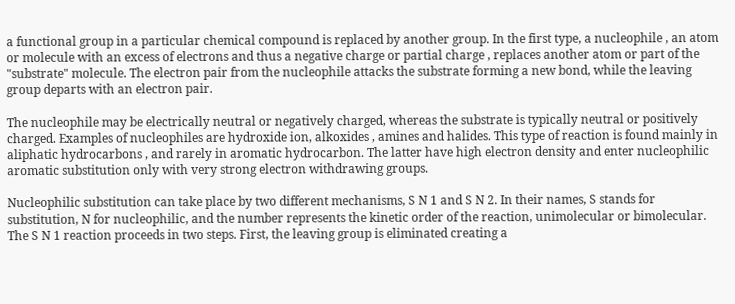a functional group in a particular chemical compound is replaced by another group. In the first type, a nucleophile , an atom or molecule with an excess of electrons and thus a negative charge or partial charge , replaces another atom or part of the "substrate" molecule. The electron pair from the nucleophile attacks the substrate forming a new bond, while the leaving group departs with an electron pair.

The nucleophile may be electrically neutral or negatively charged, whereas the substrate is typically neutral or positively charged. Examples of nucleophiles are hydroxide ion, alkoxides , amines and halides. This type of reaction is found mainly in aliphatic hydrocarbons , and rarely in aromatic hydrocarbon. The latter have high electron density and enter nucleophilic aromatic substitution only with very strong electron withdrawing groups.

Nucleophilic substitution can take place by two different mechanisms, S N 1 and S N 2. In their names, S stands for substitution, N for nucleophilic, and the number represents the kinetic order of the reaction, unimolecular or bimolecular. The S N 1 reaction proceeds in two steps. First, the leaving group is eliminated creating a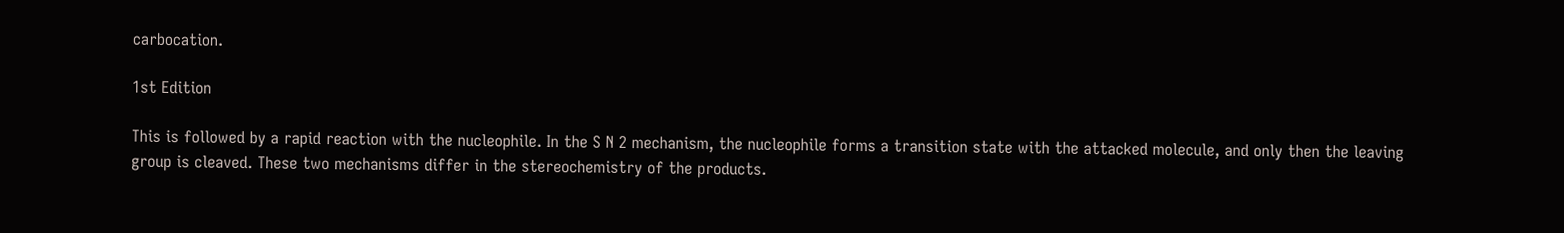carbocation.

1st Edition

This is followed by a rapid reaction with the nucleophile. In the S N 2 mechanism, the nucleophile forms a transition state with the attacked molecule, and only then the leaving group is cleaved. These two mechanisms differ in the stereochemistry of the products.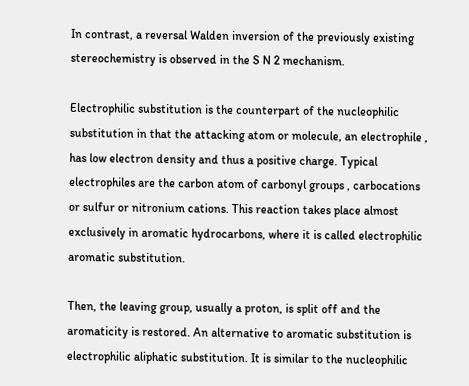In contrast, a reversal Walden inversion of the previously existing stereochemistry is observed in the S N 2 mechanism.

Electrophilic substitution is the counterpart of the nucleophilic substitution in that the attacking atom or molecule, an electrophile , has low electron density and thus a positive charge. Typical electrophiles are the carbon atom of carbonyl groups , carbocations or sulfur or nitronium cations. This reaction takes place almost exclusively in aromatic hydrocarbons, where it is called electrophilic aromatic substitution.

Then, the leaving group, usually a proton, is split off and the aromaticity is restored. An alternative to aromatic substitution is electrophilic aliphatic substitution. It is similar to the nucleophilic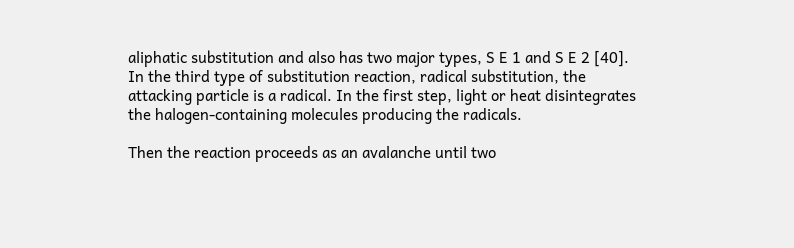aliphatic substitution and also has two major types, S E 1 and S E 2 [40]. In the third type of substitution reaction, radical substitution, the attacking particle is a radical. In the first step, light or heat disintegrates the halogen-containing molecules producing the radicals.

Then the reaction proceeds as an avalanche until two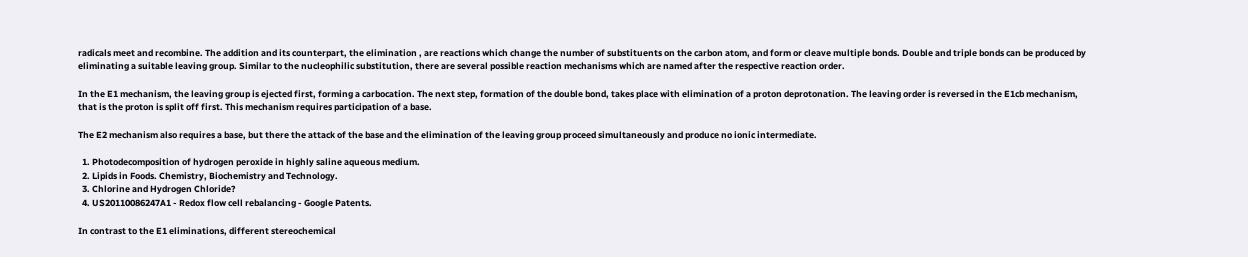radicals meet and recombine. The addition and its counterpart, the elimination , are reactions which change the number of substituents on the carbon atom, and form or cleave multiple bonds. Double and triple bonds can be produced by eliminating a suitable leaving group. Similar to the nucleophilic substitution, there are several possible reaction mechanisms which are named after the respective reaction order.

In the E1 mechanism, the leaving group is ejected first, forming a carbocation. The next step, formation of the double bond, takes place with elimination of a proton deprotonation. The leaving order is reversed in the E1cb mechanism, that is the proton is split off first. This mechanism requires participation of a base.

The E2 mechanism also requires a base, but there the attack of the base and the elimination of the leaving group proceed simultaneously and produce no ionic intermediate.

  1. Photodecomposition of hydrogen peroxide in highly saline aqueous medium.
  2. Lipids in Foods. Chemistry, Biochemistry and Technology.
  3. Chlorine and Hydrogen Chloride?
  4. US20110086247A1 - Redox flow cell rebalancing - Google Patents.

In contrast to the E1 eliminations, different stereochemical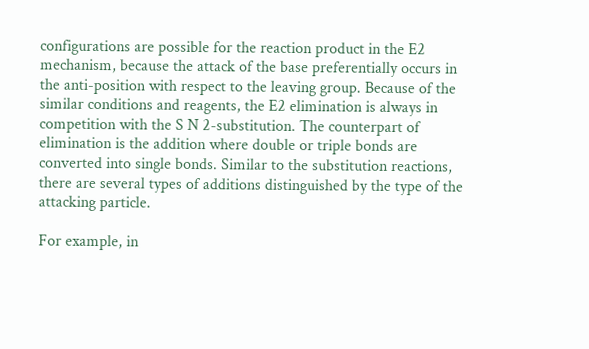configurations are possible for the reaction product in the E2 mechanism, because the attack of the base preferentially occurs in the anti-position with respect to the leaving group. Because of the similar conditions and reagents, the E2 elimination is always in competition with the S N 2-substitution. The counterpart of elimination is the addition where double or triple bonds are converted into single bonds. Similar to the substitution reactions, there are several types of additions distinguished by the type of the attacking particle.

For example, in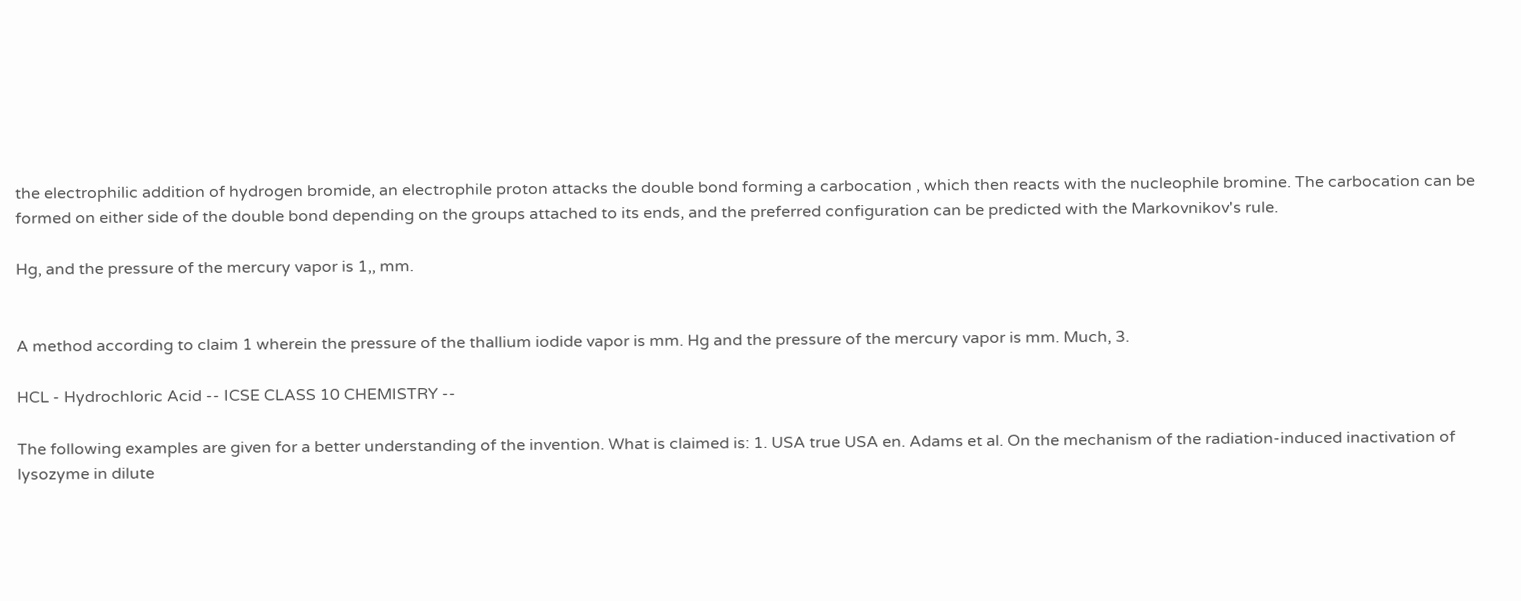the electrophilic addition of hydrogen bromide, an electrophile proton attacks the double bond forming a carbocation , which then reacts with the nucleophile bromine. The carbocation can be formed on either side of the double bond depending on the groups attached to its ends, and the preferred configuration can be predicted with the Markovnikov's rule.

Hg, and the pressure of the mercury vapor is 1,, mm.


A method according to claim 1 wherein the pressure of the thallium iodide vapor is mm. Hg and the pressure of the mercury vapor is mm. Much, 3.

HCL - Hydrochloric Acid -- ICSE CLASS 10 CHEMISTRY --

The following examples are given for a better understanding of the invention. What is claimed is: 1. USA true USA en. Adams et al. On the mechanism of the radiation-induced inactivation of lysozyme in dilute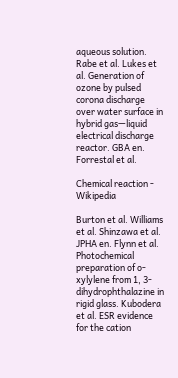aqueous solution. Rabe et al. Lukes et al. Generation of ozone by pulsed corona discharge over water surface in hybrid gas—liquid electrical discharge reactor. GBA en. Forrestal et al.

Chemical reaction - Wikipedia

Burton et al. Williams et al. Shinzawa et al. JPHA en. Flynn et al. Photochemical preparation of o-xylylene from 1, 3-dihydrophthalazine in rigid glass. Kubodera et al. ESR evidence for the cation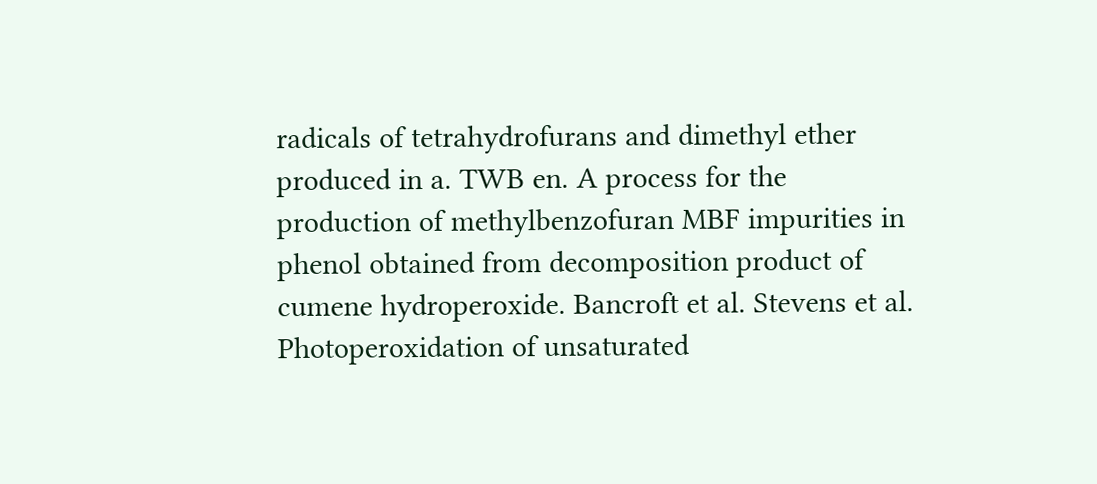radicals of tetrahydrofurans and dimethyl ether produced in a. TWB en. A process for the production of methylbenzofuran MBF impurities in phenol obtained from decomposition product of cumene hydroperoxide. Bancroft et al. Stevens et al. Photoperoxidation of unsaturated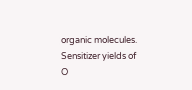organic molecules. Sensitizer yields of O